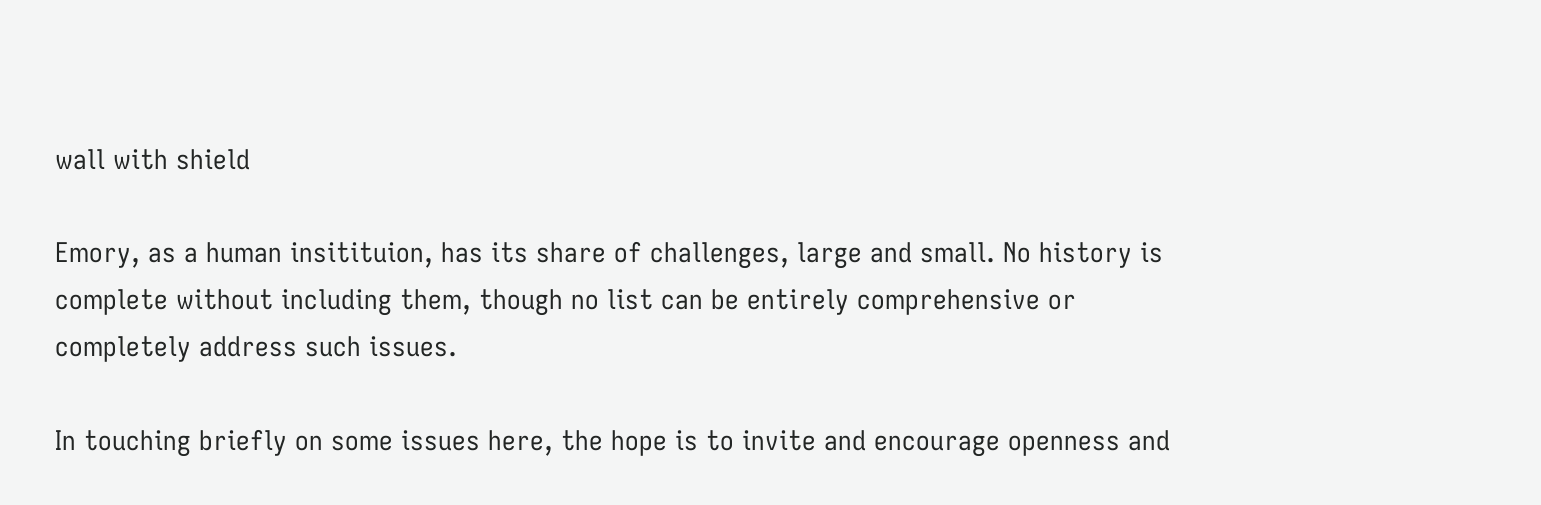wall with shield

Emory, as a human insitituion, has its share of challenges, large and small. No history is complete without including them, though no list can be entirely comprehensive or completely address such issues.

In touching briefly on some issues here, the hope is to invite and encourage openness and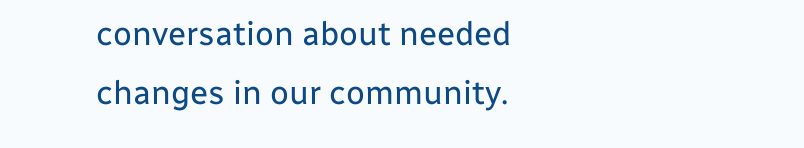conversation about needed changes in our community.